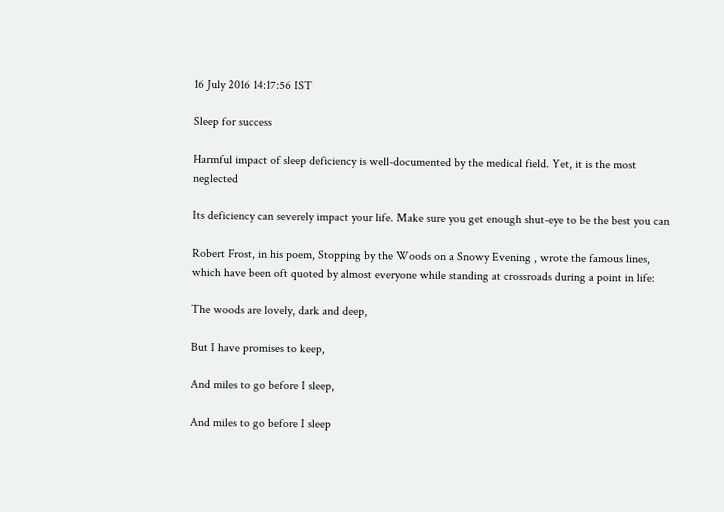16 July 2016 14:17:56 IST

Sleep for success

Harmful impact of sleep deficiency is well-documented by the medical field. Yet, it is the most neglected

Its deficiency can severely impact your life. Make sure you get enough shut-eye to be the best you can

Robert Frost, in his poem, Stopping by the Woods on a Snowy Evening , wrote the famous lines, which have been oft quoted by almost everyone while standing at crossroads during a point in life:

The woods are lovely, dark and deep,

But I have promises to keep,

And miles to go before I sleep,

And miles to go before I sleep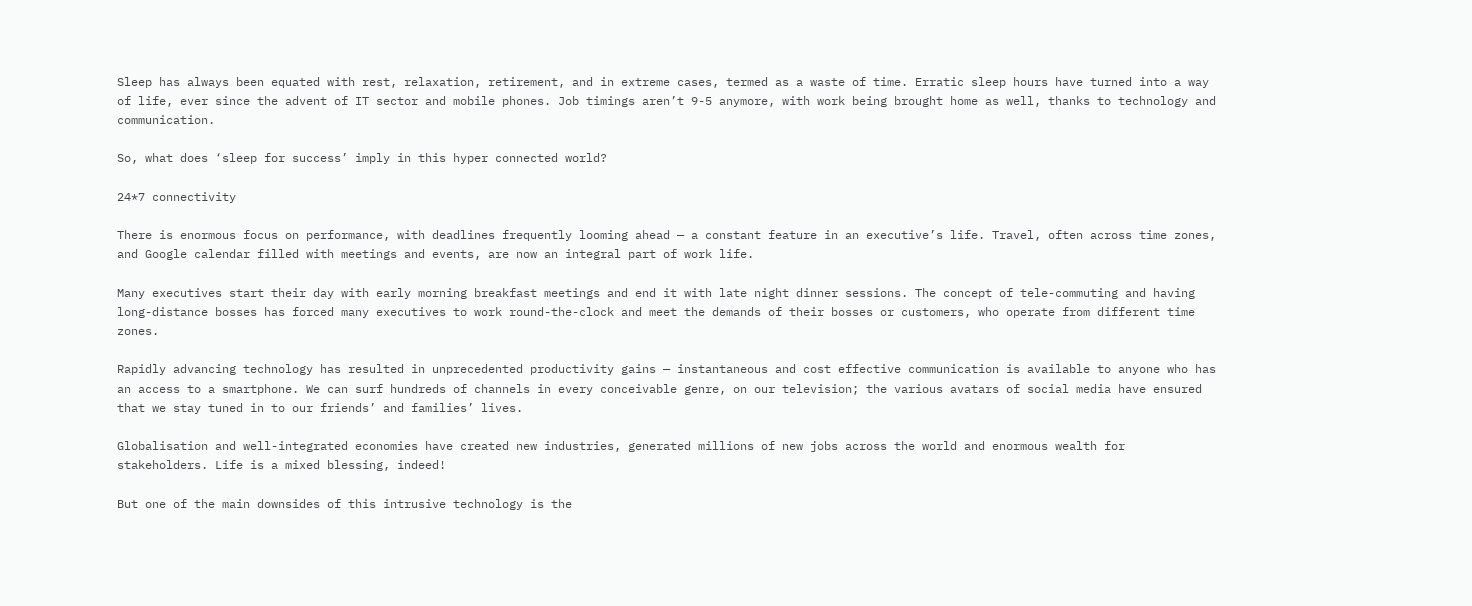Sleep has always been equated with rest, relaxation, retirement, and in extreme cases, termed as a waste of time. Erratic sleep hours have turned into a way of life, ever since the advent of IT sector and mobile phones. Job timings aren’t 9-5 anymore, with work being brought home as well, thanks to technology and communication.

So, what does ‘sleep for success’ imply in this hyper connected world?

24*7 connectivity

There is enormous focus on performance, with deadlines frequently looming ahead — a constant feature in an executive’s life. Travel, often across time zones, and Google calendar filled with meetings and events, are now an integral part of work life.

Many executives start their day with early morning breakfast meetings and end it with late night dinner sessions. The concept of tele-commuting and having long-distance bosses has forced many executives to work round-the-clock and meet the demands of their bosses or customers, who operate from different time zones.

Rapidly advancing technology has resulted in unprecedented productivity gains — instantaneous and cost effective communication is available to anyone who has an access to a smartphone. We can surf hundreds of channels in every conceivable genre, on our television; the various avatars of social media have ensured that we stay tuned in to our friends’ and families’ lives.

Globalisation and well-integrated economies have created new industries, generated millions of new jobs across the world and enormous wealth for stakeholders. Life is a mixed blessing, indeed!

But one of the main downsides of this intrusive technology is the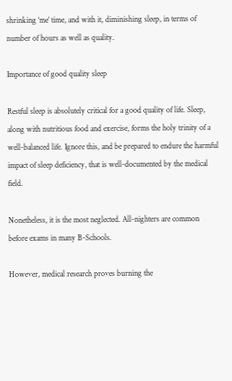shrinking ‘me’ time, and with it, diminishing sleep, in terms of number of hours as well as quality.

Importance of good quality sleep

Restful sleep is absolutely critical for a good quality of life. Sleep, along with nutritious food and exercise, forms the holy trinity of a well-balanced life. Ignore this, and be prepared to endure the harmful impact of sleep deficiency, that is well-documented by the medical field.

Nonetheless, it is the most neglected. All-nighters are common before exams in many B-Schools.

However, medical research proves burning the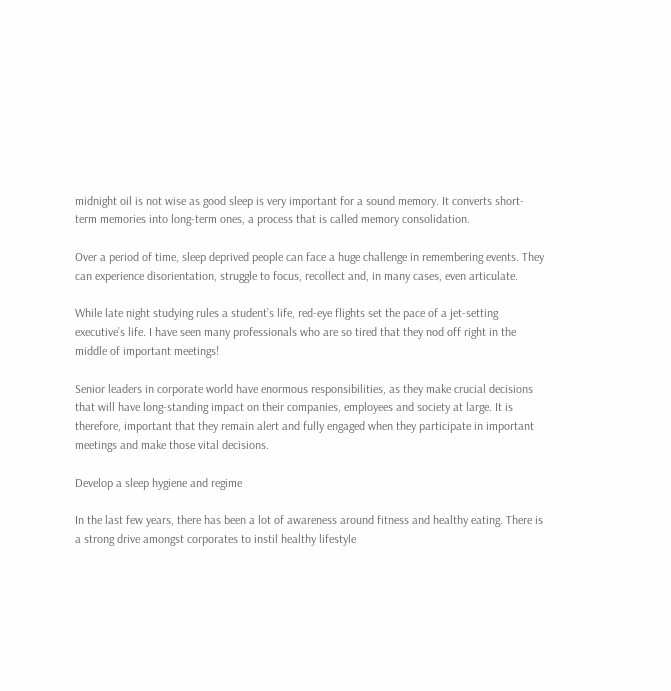midnight oil is not wise as good sleep is very important for a sound memory. It converts short-term memories into long-term ones, a process that is called memory consolidation.

Over a period of time, sleep deprived people can face a huge challenge in remembering events. They can experience disorientation, struggle to focus, recollect and, in many cases, even articulate.

While late night studying rules a student’s life, red-eye flights set the pace of a jet-setting executive’s life. I have seen many professionals who are so tired that they nod off right in the middle of important meetings!

Senior leaders in corporate world have enormous responsibilities, as they make crucial decisions that will have long-standing impact on their companies, employees and society at large. It is therefore, important that they remain alert and fully engaged when they participate in important meetings and make those vital decisions.

Develop a sleep hygiene and regime

In the last few years, there has been a lot of awareness around fitness and healthy eating. There is a strong drive amongst corporates to instil healthy lifestyle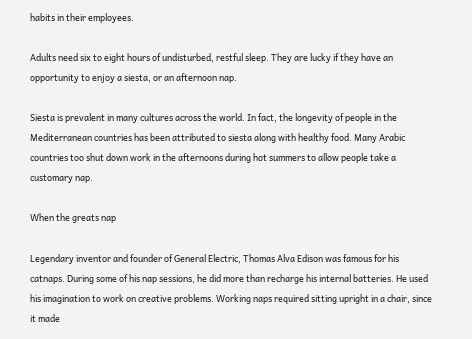habits in their employees.

Adults need six to eight hours of undisturbed, restful sleep. They are lucky if they have an opportunity to enjoy a siesta, or an afternoon nap.

Siesta is prevalent in many cultures across the world. In fact, the longevity of people in the Mediterranean countries has been attributed to siesta along with healthy food. Many Arabic countries too shut down work in the afternoons during hot summers to allow people take a customary nap.

When the greats nap

Legendary inventor and founder of General Electric, Thomas Alva Edison was famous for his catnaps. During some of his nap sessions, he did more than recharge his internal batteries. He used his imagination to work on creative problems. Working naps required sitting upright in a chair, since it made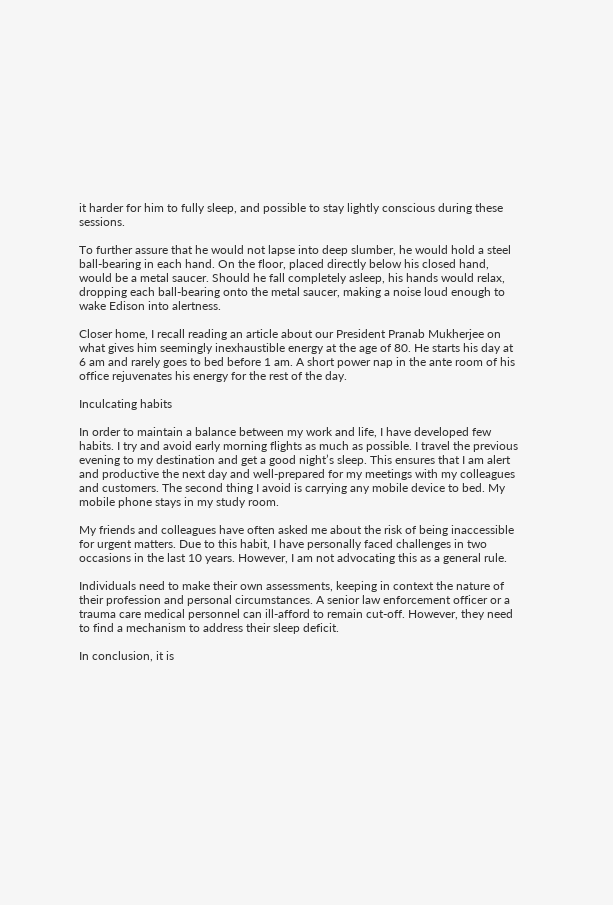it harder for him to fully sleep, and possible to stay lightly conscious during these sessions.

To further assure that he would not lapse into deep slumber, he would hold a steel ball-bearing in each hand. On the floor, placed directly below his closed hand, would be a metal saucer. Should he fall completely asleep, his hands would relax, dropping each ball-bearing onto the metal saucer, making a noise loud enough to wake Edison into alertness.

Closer home, I recall reading an article about our President Pranab Mukherjee on what gives him seemingly inexhaustible energy at the age of 80. He starts his day at 6 am and rarely goes to bed before 1 am. A short power nap in the ante room of his office rejuvenates his energy for the rest of the day.

Inculcating habits

In order to maintain a balance between my work and life, I have developed few habits. I try and avoid early morning flights as much as possible. I travel the previous evening to my destination and get a good night’s sleep. This ensures that I am alert and productive the next day and well-prepared for my meetings with my colleagues and customers. The second thing I avoid is carrying any mobile device to bed. My mobile phone stays in my study room.

My friends and colleagues have often asked me about the risk of being inaccessible for urgent matters. Due to this habit, I have personally faced challenges in two occasions in the last 10 years. However, I am not advocating this as a general rule.

Individuals need to make their own assessments, keeping in context the nature of their profession and personal circumstances. A senior law enforcement officer or a trauma care medical personnel can ill-afford to remain cut-off. However, they need to find a mechanism to address their sleep deficit.

In conclusion, it is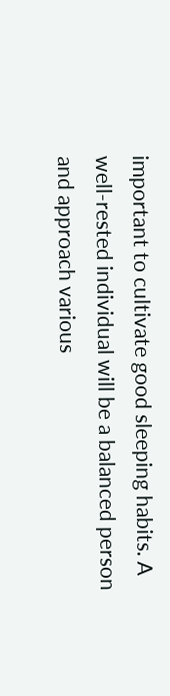important to cultivate good sleeping habits. A well-rested individual will be a balanced person and approach various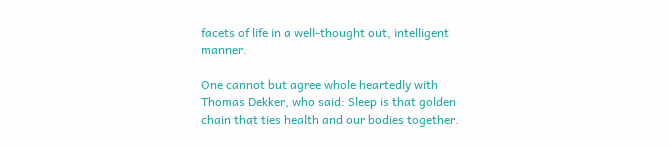facets of life in a well-thought out, intelligent manner.

One cannot but agree whole heartedly with Thomas Dekker, who said: Sleep is that golden chain that ties health and our bodies together.